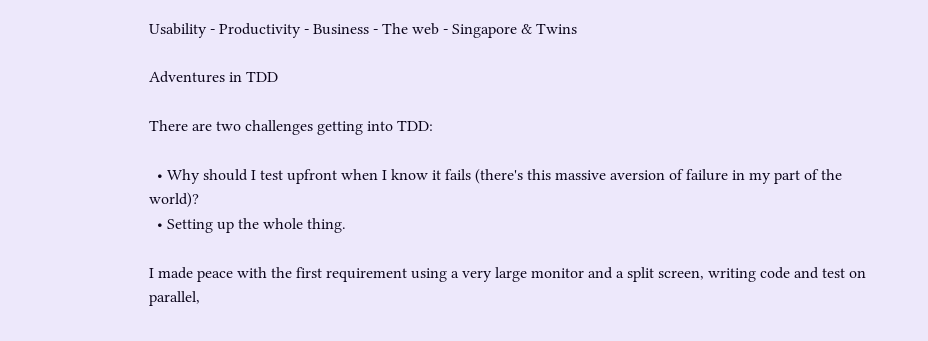Usability - Productivity - Business - The web - Singapore & Twins

Adventures in TDD

There are two challenges getting into TDD:

  • Why should I test upfront when I know it fails (there's this massive aversion of failure in my part of the world)?
  • Setting up the whole thing.

I made peace with the first requirement using a very large monitor and a split screen, writing code and test on parallel,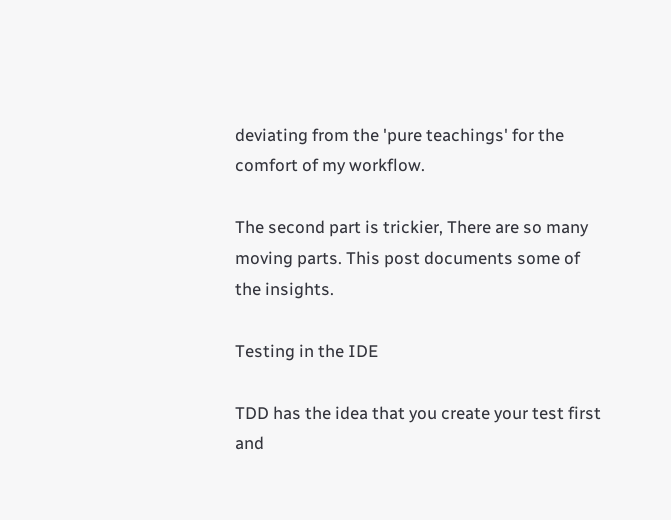deviating from the 'pure teachings' for the comfort of my workflow.

The second part is trickier, There are so many moving parts. This post documents some of the insights.

Testing in the IDE

TDD has the idea that you create your test first and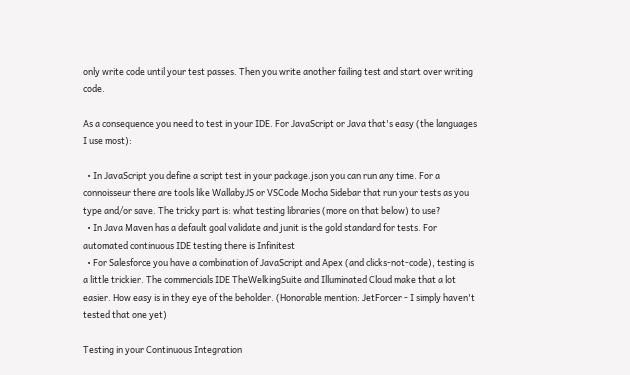only write code until your test passes. Then you write another failing test and start over writing code.

As a consequence you need to test in your IDE. For JavaScript or Java that's easy (the languages I use most):

  • In JavaScript you define a script test in your package.json you can run any time. For a connoisseur there are tools like WallabyJS or VSCode Mocha Sidebar that run your tests as you type and/or save. The tricky part is: what testing libraries (more on that below) to use?
  • In Java Maven has a default goal validate and junit is the gold standard for tests. For automated continuous IDE testing there is Infinitest
  • For Salesforce you have a combination of JavaScript and Apex (and clicks-not-code), testing is a little trickier. The commercials IDE TheWelkingSuite and Illuminated Cloud make that a lot easier. How easy is in they eye of the beholder. (Honorable mention: JetForcer - I simply haven't tested that one yet)

Testing in your Continuous Integration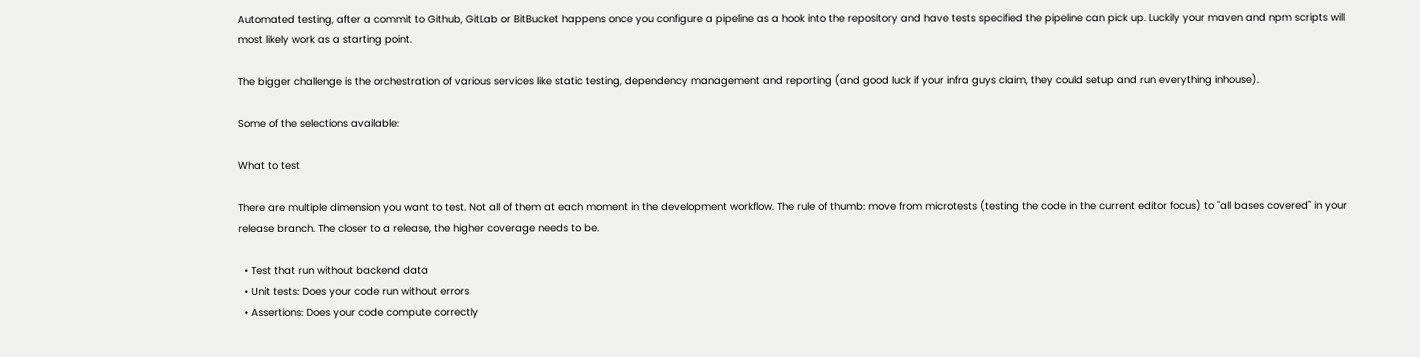Automated testing, after a commit to Github, GitLab or BitBucket happens once you configure a pipeline as a hook into the repository and have tests specified the pipeline can pick up. Luckily your maven and npm scripts will most likely work as a starting point.

The bigger challenge is the orchestration of various services like static testing, dependency management and reporting (and good luck if your infra guys claim, they could setup and run everything inhouse).

Some of the selections available:

What to test

There are multiple dimension you want to test. Not all of them at each moment in the development workflow. The rule of thumb: move from microtests (testing the code in the current editor focus) to "all bases covered" in your release branch. The closer to a release, the higher coverage needs to be.

  • Test that run without backend data
  • Unit tests: Does your code run without errors
  • Assertions: Does your code compute correctly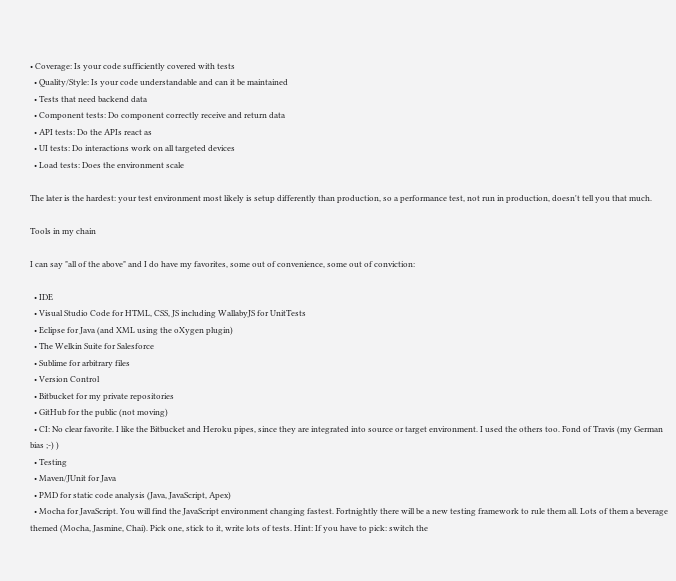• Coverage: Is your code sufficiently covered with tests
  • Quality/Style: Is your code understandable and can it be maintained
  • Tests that need backend data
  • Component tests: Do component correctly receive and return data
  • API tests: Do the APIs react as
  • UI tests: Do interactions work on all targeted devices
  • Load tests: Does the environment scale

The later is the hardest: your test environment most likely is setup differently than production, so a performance test, not run in production, doesn't tell you that much.

Tools in my chain

I can say "all of the above" and I do have my favorites, some out of convenience, some out of conviction:

  • IDE
  • Visual Studio Code for HTML, CSS, JS including WallabyJS for UnitTests
  • Eclipse for Java (and XML using the oXygen plugin)
  • The Welkin Suite for Salesforce
  • Sublime for arbitrary files
  • Version Control
  • Bitbucket for my private repositories
  • GitHub for the public (not moving)
  • CI: No clear favorite. I like the Bitbucket and Heroku pipes, since they are integrated into source or target environment. I used the others too. Fond of Travis (my German bias ;-) )
  • Testing
  • Maven/JUnit for Java
  • PMD for static code analysis (Java, JavaScript, Apex)
  • Mocha for JavaScript. You will find the JavaScript environment changing fastest. Fortnightly there will be a new testing framework to rule them all. Lots of them a beverage themed (Mocha, Jasmine, Chai). Pick one, stick to it, write lots of tests. Hint: If you have to pick: switch the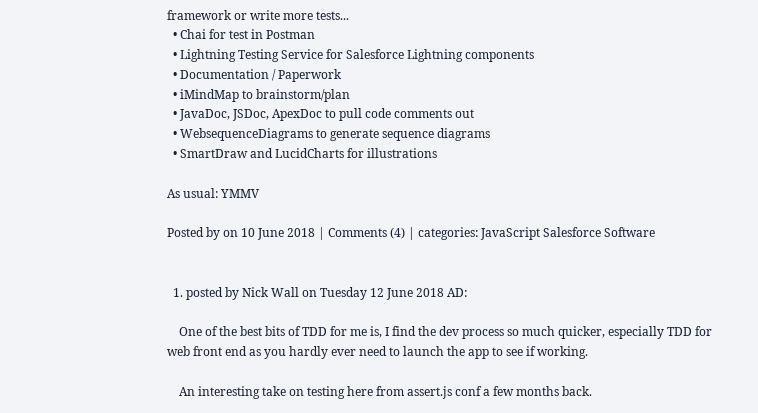framework or write more tests...
  • Chai for test in Postman
  • Lightning Testing Service for Salesforce Lightning components
  • Documentation / Paperwork
  • iMindMap to brainstorm/plan
  • JavaDoc, JSDoc, ApexDoc to pull code comments out
  • WebsequenceDiagrams to generate sequence diagrams
  • SmartDraw and LucidCharts for illustrations

As usual: YMMV

Posted by on 10 June 2018 | Comments (4) | categories: JavaScript Salesforce Software


  1. posted by Nick Wall on Tuesday 12 June 2018 AD:

    One of the best bits of TDD for me is, I find the dev process so much quicker, especially TDD for web front end as you hardly ever need to launch the app to see if working.

    An interesting take on testing here from assert.js conf a few months back.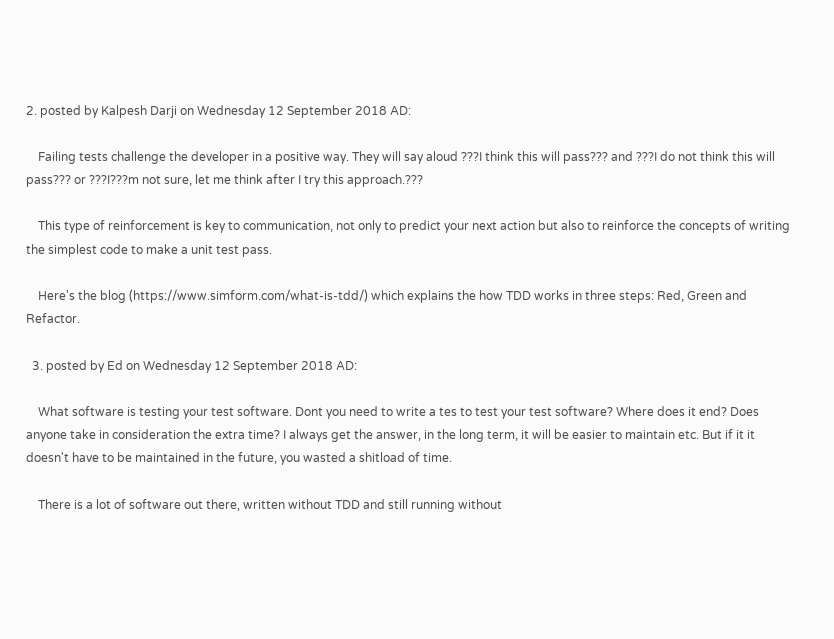2. posted by Kalpesh Darji on Wednesday 12 September 2018 AD:

    Failing tests challenge the developer in a positive way. They will say aloud ???I think this will pass??? and ???I do not think this will pass??? or ???I???m not sure, let me think after I try this approach.???

    This type of reinforcement is key to communication, not only to predict your next action but also to reinforce the concepts of writing the simplest code to make a unit test pass.

    Here's the blog (https://www.simform.com/what-is-tdd/) which explains the how TDD works in three steps: Red, Green and Refactor.

  3. posted by Ed on Wednesday 12 September 2018 AD:

    What software is testing your test software. Dont you need to write a tes to test your test software? Where does it end? Does anyone take in consideration the extra time? I always get the answer, in the long term, it will be easier to maintain etc. But if it it doesn't have to be maintained in the future, you wasted a shitload of time.

    There is a lot of software out there, written without TDD and still running without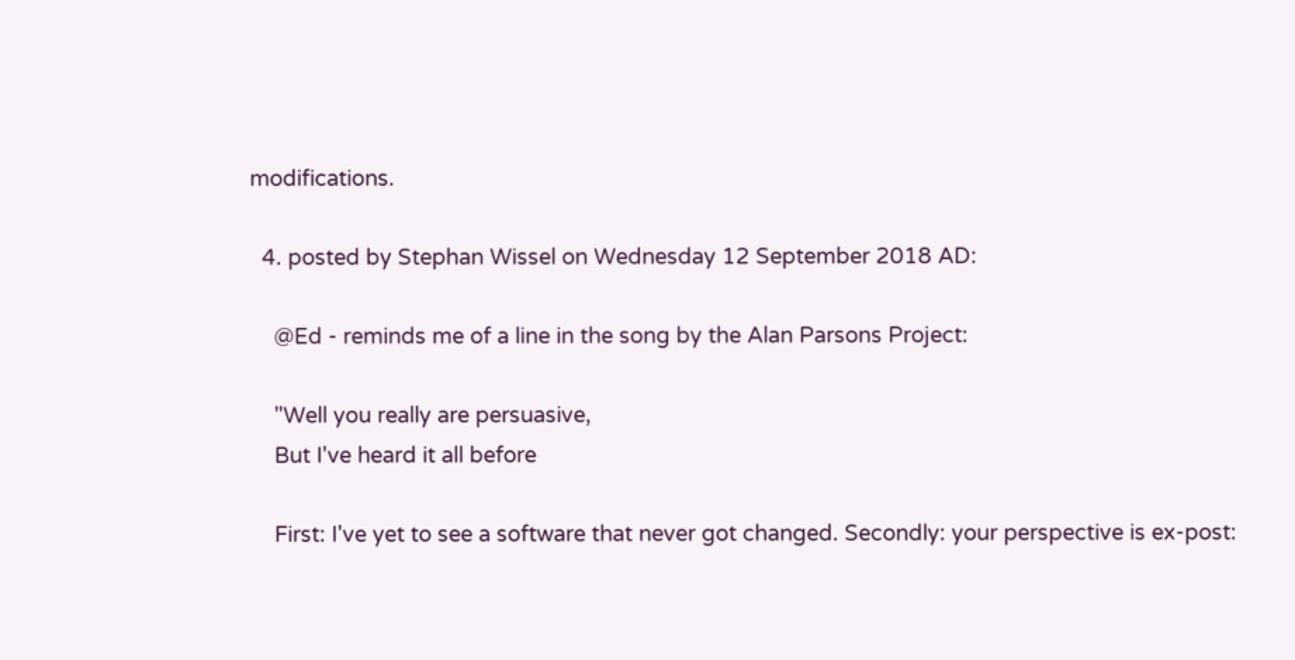modifications.

  4. posted by Stephan Wissel on Wednesday 12 September 2018 AD:

    @Ed - reminds me of a line in the song by the Alan Parsons Project:

    "Well you really are persuasive,
    But I've heard it all before

    First: I've yet to see a software that never got changed. Secondly: your perspective is ex-post: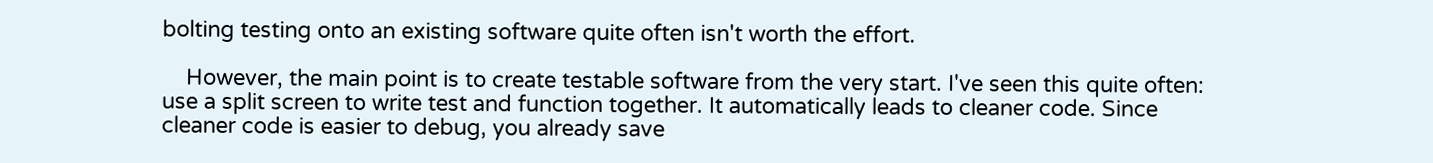bolting testing onto an existing software quite often isn't worth the effort.

    However, the main point is to create testable software from the very start. I've seen this quite often: use a split screen to write test and function together. It automatically leads to cleaner code. Since cleaner code is easier to debug, you already save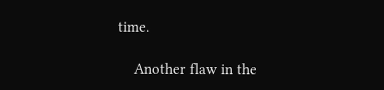time.

    Another flaw in the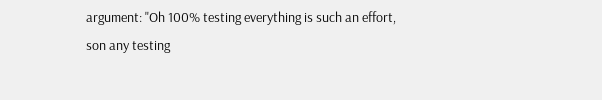argument: "Oh 100% testing everything is such an effort, son any testing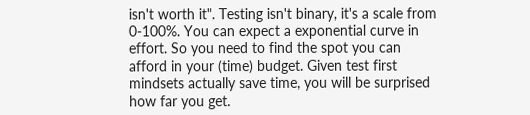isn't worth it". Testing isn't binary, it's a scale from 0-100%. You can expect a exponential curve in effort. So you need to find the spot you can afford in your (time) budget. Given test first mindsets actually save time, you will be surprised how far you get.